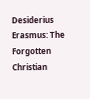Desiderius Erasmus: The Forgotten Christian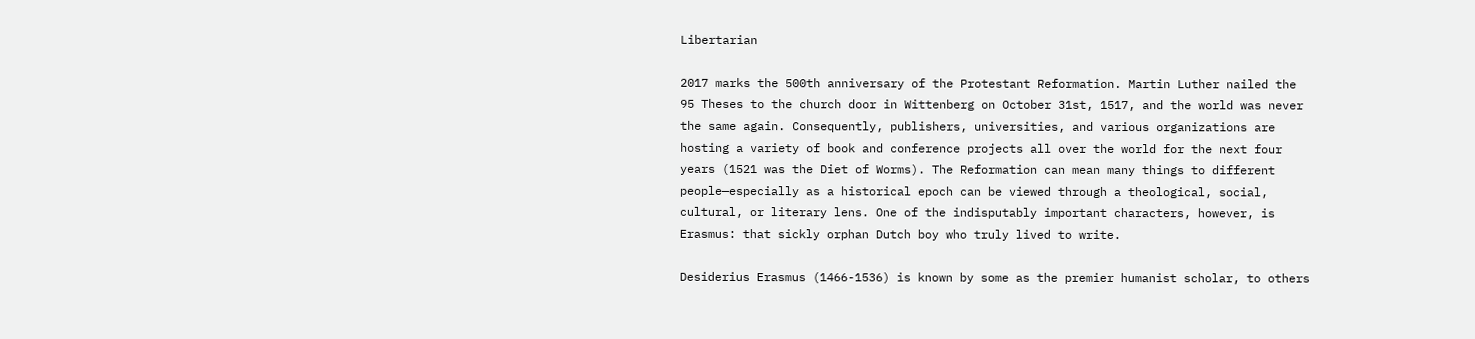Libertarian

2017 marks the 500th anniversary of the Protestant Reformation. Martin Luther nailed the 95 Theses to the church door in Wittenberg on October 31st, 1517, and the world was never the same again. Consequently, publishers, universities, and various organizations are hosting a variety of book and conference projects all over the world for the next four years (1521 was the Diet of Worms). The Reformation can mean many things to different people—especially as a historical epoch can be viewed through a theological, social, cultural, or literary lens. One of the indisputably important characters, however, is Erasmus: that sickly orphan Dutch boy who truly lived to write.

Desiderius Erasmus (1466-1536) is known by some as the premier humanist scholar, to others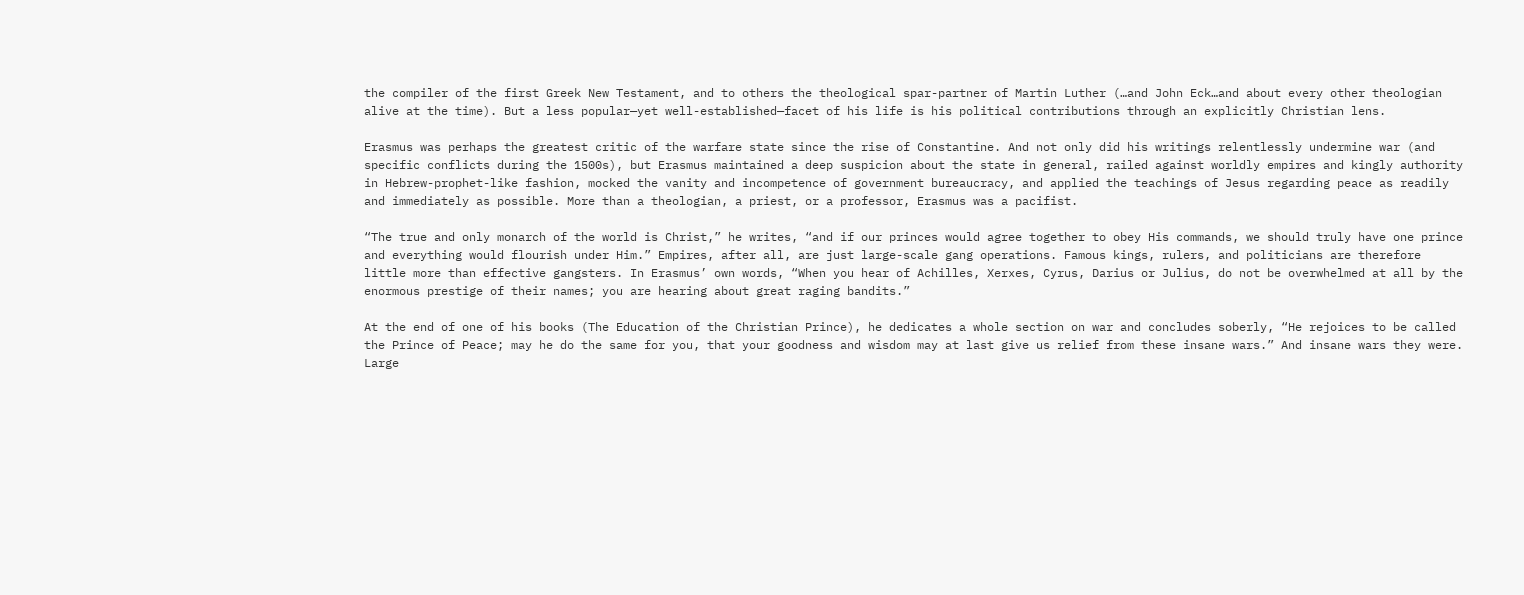the compiler of the first Greek New Testament, and to others the theological spar-partner of Martin Luther (…and John Eck…and about every other theologian alive at the time). But a less popular—yet well-established—facet of his life is his political contributions through an explicitly Christian lens.

Erasmus was perhaps the greatest critic of the warfare state since the rise of Constantine. And not only did his writings relentlessly undermine war (and specific conflicts during the 1500s), but Erasmus maintained a deep suspicion about the state in general, railed against worldly empires and kingly authority in Hebrew-prophet-like fashion, mocked the vanity and incompetence of government bureaucracy, and applied the teachings of Jesus regarding peace as readily and immediately as possible. More than a theologian, a priest, or a professor, Erasmus was a pacifist.

“The true and only monarch of the world is Christ,” he writes, “and if our princes would agree together to obey His commands, we should truly have one prince and everything would flourish under Him.” Empires, after all, are just large-scale gang operations. Famous kings, rulers, and politicians are therefore little more than effective gangsters. In Erasmus’ own words, “When you hear of Achilles, Xerxes, Cyrus, Darius or Julius, do not be overwhelmed at all by the enormous prestige of their names; you are hearing about great raging bandits.”

At the end of one of his books (The Education of the Christian Prince), he dedicates a whole section on war and concludes soberly, “He rejoices to be called the Prince of Peace; may he do the same for you, that your goodness and wisdom may at last give us relief from these insane wars.” And insane wars they were. Large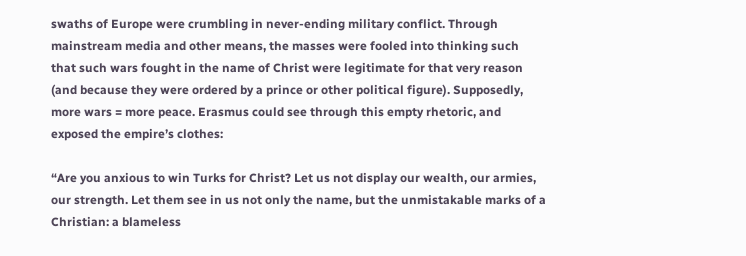swaths of Europe were crumbling in never-ending military conflict. Through mainstream media and other means, the masses were fooled into thinking such that such wars fought in the name of Christ were legitimate for that very reason (and because they were ordered by a prince or other political figure). Supposedly, more wars = more peace. Erasmus could see through this empty rhetoric, and exposed the empire’s clothes:

“Are you anxious to win Turks for Christ? Let us not display our wealth, our armies, our strength. Let them see in us not only the name, but the unmistakable marks of a Christian: a blameless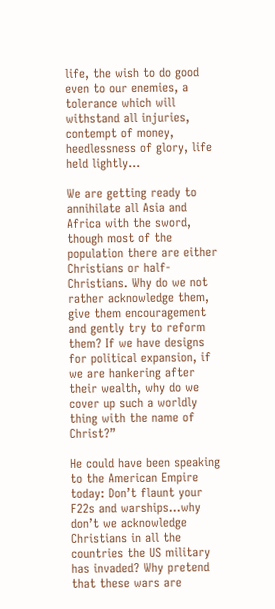life, the wish to do good even to our enemies, a tolerance which will withstand all injuries, contempt of money, heedlessness of glory, life held lightly…

We are getting ready to annihilate all Asia and Africa with the sword, though most of the population there are either Christians or half-Christians. Why do we not rather acknowledge them, give them encouragement and gently try to reform them? If we have designs for political expansion, if we are hankering after their wealth, why do we cover up such a worldly thing with the name of Christ?”

He could have been speaking to the American Empire today: Don’t flaunt your F22s and warships…why don’t we acknowledge Christians in all the countries the US military has invaded? Why pretend that these wars are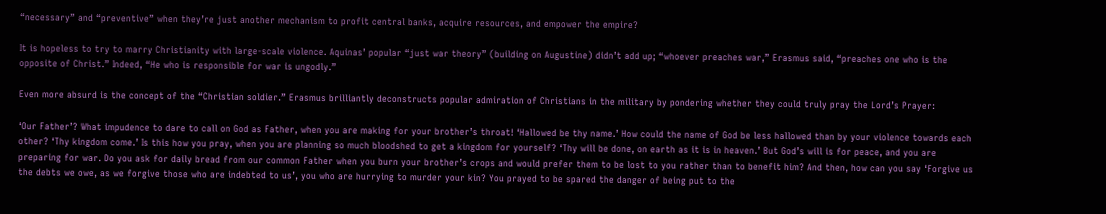“necessary” and “preventive” when they’re just another mechanism to profit central banks, acquire resources, and empower the empire?

It is hopeless to try to marry Christianity with large-scale violence. Aquinas’ popular “just war theory” (building on Augustine) didn’t add up; “whoever preaches war,” Erasmus said, “preaches one who is the opposite of Christ.” Indeed, “He who is responsible for war is ungodly.”

Even more absurd is the concept of the “Christian soldier.” Erasmus brilliantly deconstructs popular admiration of Christians in the military by pondering whether they could truly pray the Lord’s Prayer:

‘Our Father’? What impudence to dare to call on God as Father, when you are making for your brother’s throat! ‘Hallowed be thy name.’ How could the name of God be less hallowed than by your violence towards each other? ‘Thy kingdom come.’ Is this how you pray, when you are planning so much bloodshed to get a kingdom for yourself? ‘Thy will be done, on earth as it is in heaven.’ But God’s will is for peace, and you are preparing for war. Do you ask for daily bread from our common Father when you burn your brother’s crops and would prefer them to be lost to you rather than to benefit him? And then, how can you say ‘Forgive us the debts we owe, as we forgive those who are indebted to us’, you who are hurrying to murder your kin? You prayed to be spared the danger of being put to the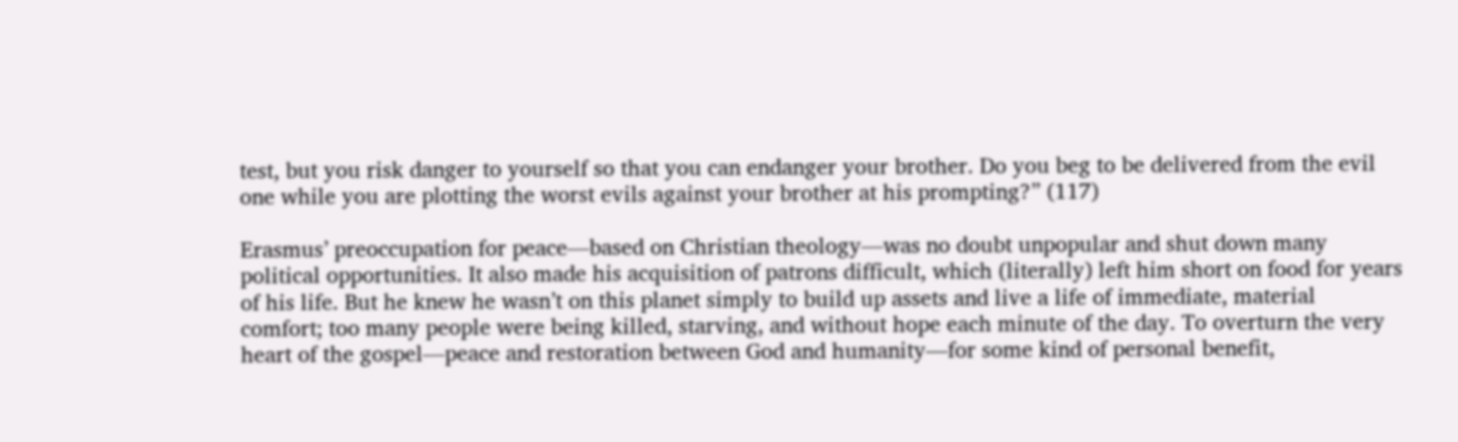test, but you risk danger to yourself so that you can endanger your brother. Do you beg to be delivered from the evil one while you are plotting the worst evils against your brother at his prompting?” (117)

Erasmus’ preoccupation for peace—based on Christian theology—was no doubt unpopular and shut down many political opportunities. It also made his acquisition of patrons difficult, which (literally) left him short on food for years of his life. But he knew he wasn’t on this planet simply to build up assets and live a life of immediate, material comfort; too many people were being killed, starving, and without hope each minute of the day. To overturn the very heart of the gospel—peace and restoration between God and humanity—for some kind of personal benefit,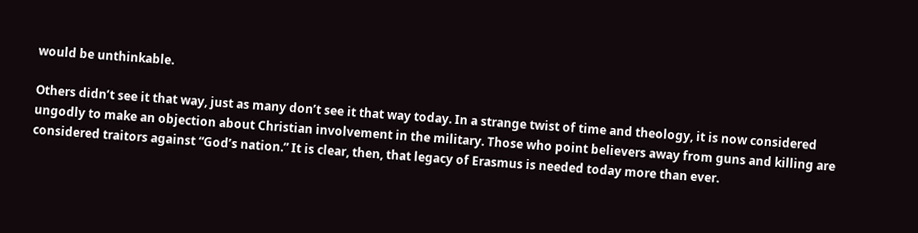would be unthinkable.

Others didn’t see it that way, just as many don’t see it that way today. In a strange twist of time and theology, it is now considered ungodly to make an objection about Christian involvement in the military. Those who point believers away from guns and killing are considered traitors against “God’s nation.” It is clear, then, that legacy of Erasmus is needed today more than ever.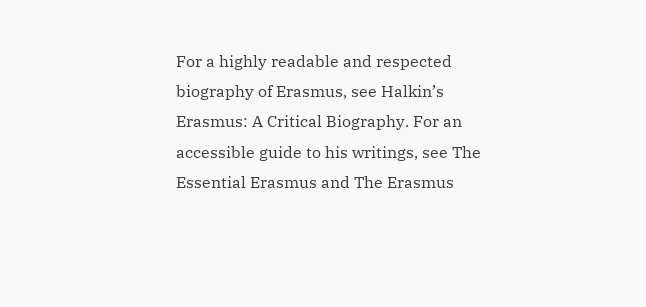For a highly readable and respected biography of Erasmus, see Halkin’s Erasmus: A Critical Biography. For an accessible guide to his writings, see The Essential Erasmus and The Erasmus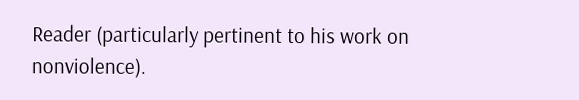Reader (particularly pertinent to his work on nonviolence).